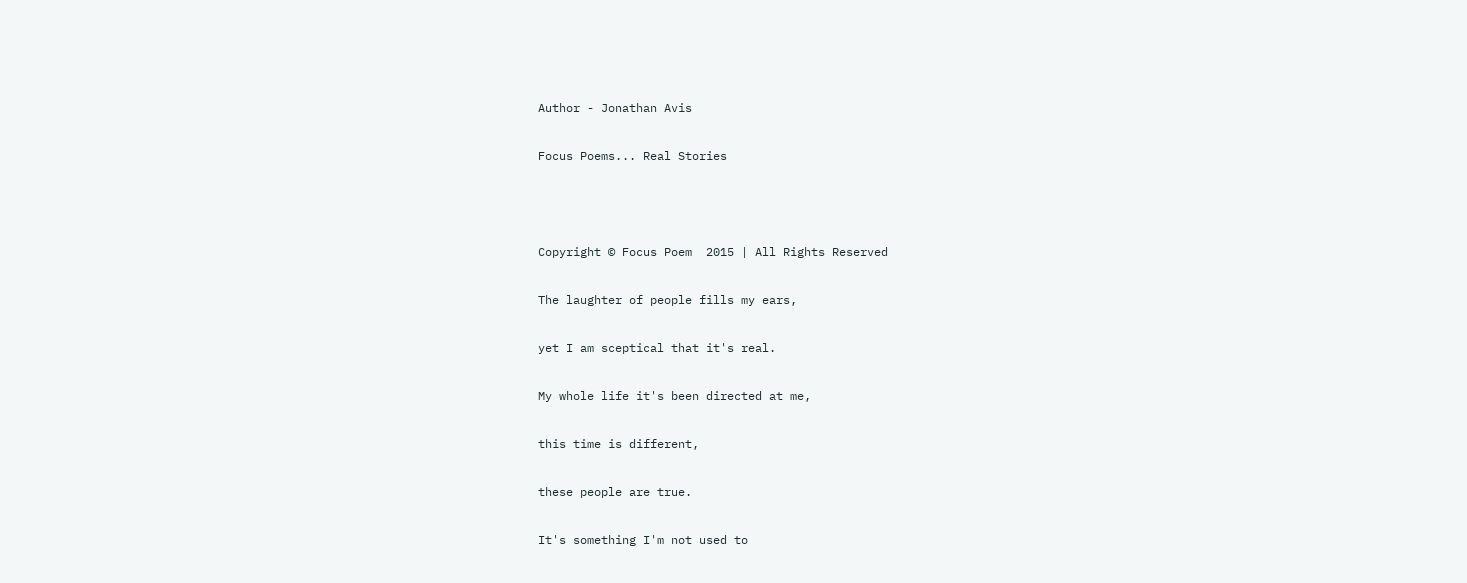Author - Jonathan Avis

Focus Poems... Real Stories



Copyright © Focus Poem  2015 | All Rights Reserved

The laughter of people fills my ears,

yet I am sceptical that it's real.

My whole life it's been directed at me,

this time is different,

these people are true.

It's something I'm not used to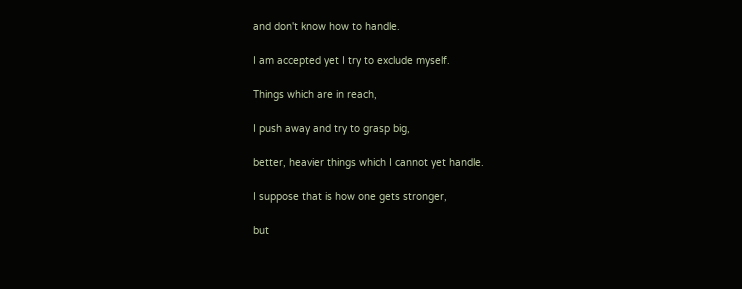and don't know how to handle.

I am accepted yet I try to exclude myself.

Things which are in reach,

I push away and try to grasp big,

better, heavier things which I cannot yet handle.

I suppose that is how one gets stronger,

but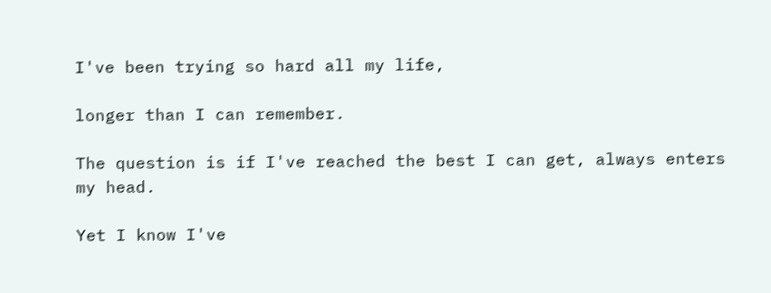I've been trying so hard all my life,

longer than I can remember.

The question is if I've reached the best I can get, always enters my head.

Yet I know I've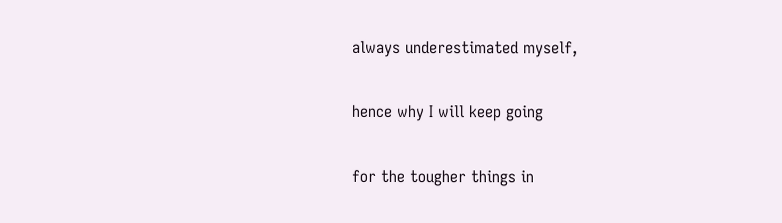always underestimated myself,

hence why I will keep going

for the tougher things in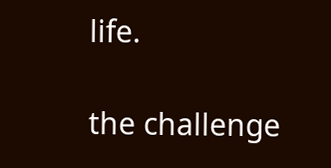life.

the challenge